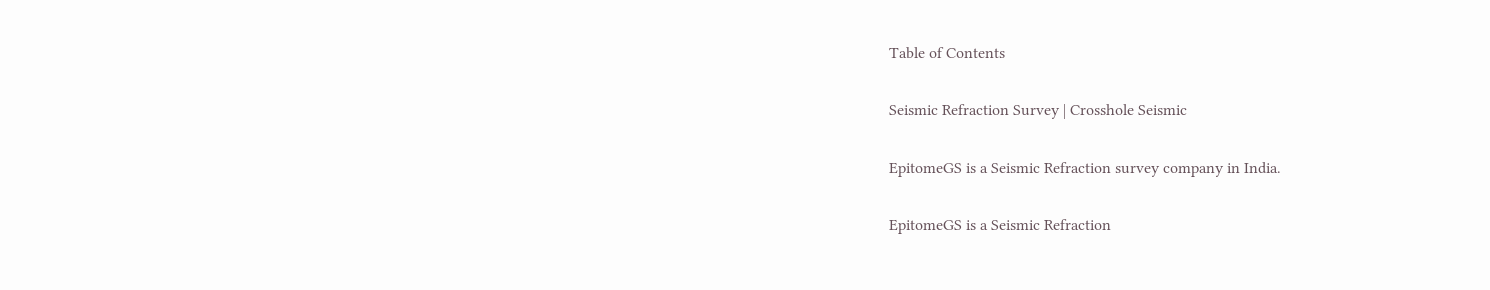Table of Contents

Seismic Refraction Survey | Crosshole Seismic

EpitomeGS is a Seismic Refraction survey company in India.

EpitomeGS is a Seismic Refraction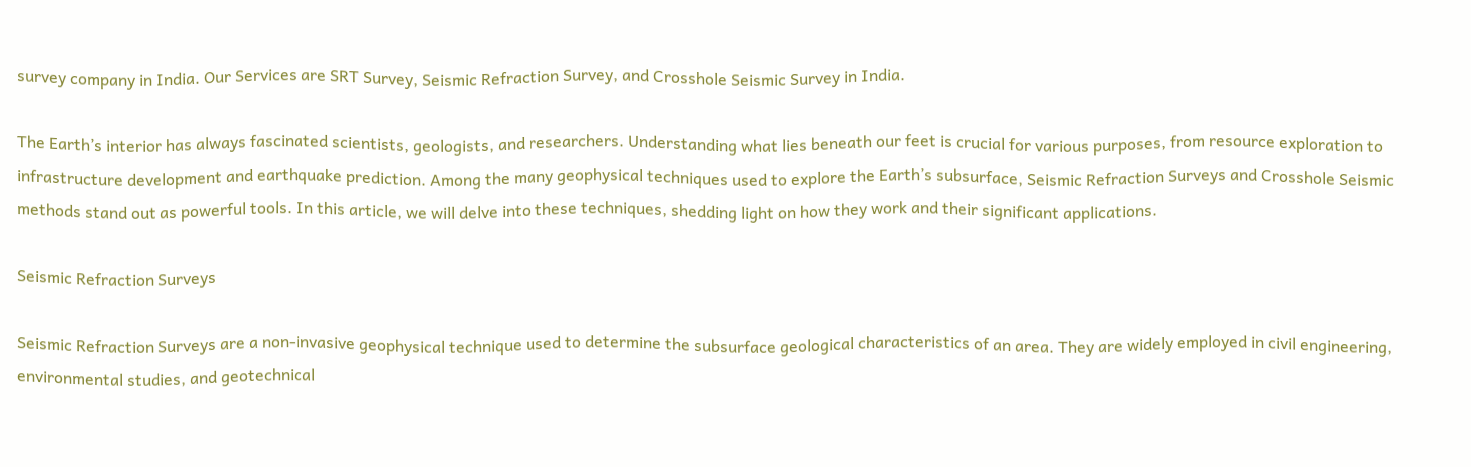survey company in India. Our Services are SRT Survey, Seismic Refraction Survey, and Crosshole Seismic Survey in India.

The Earth’s interior has always fascinated scientists, geologists, and researchers. Understanding what lies beneath our feet is crucial for various purposes, from resource exploration to infrastructure development and earthquake prediction. Among the many geophysical techniques used to explore the Earth’s subsurface, Seismic Refraction Surveys and Crosshole Seismic methods stand out as powerful tools. In this article, we will delve into these techniques, shedding light on how they work and their significant applications.

Seismic Refraction Surveys

Seismic Refraction Surveys are a non-invasive geophysical technique used to determine the subsurface geological characteristics of an area. They are widely employed in civil engineering, environmental studies, and geotechnical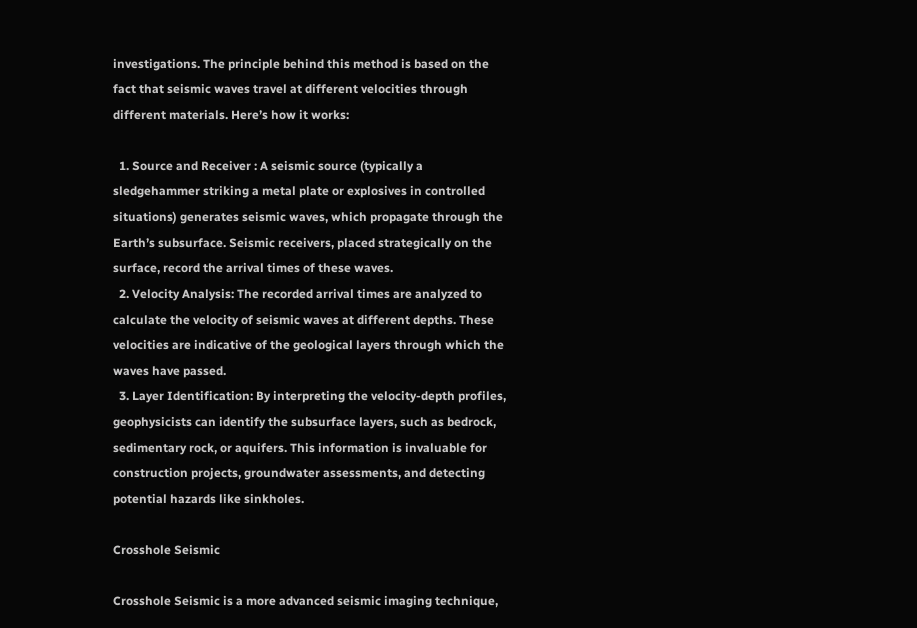investigations. The principle behind this method is based on the fact that seismic waves travel at different velocities through different materials. Here’s how it works:

  1. Source and Receiver : A seismic source (typically a sledgehammer striking a metal plate or explosives in controlled situations) generates seismic waves, which propagate through the Earth’s subsurface. Seismic receivers, placed strategically on the surface, record the arrival times of these waves.
  2. Velocity Analysis: The recorded arrival times are analyzed to calculate the velocity of seismic waves at different depths. These velocities are indicative of the geological layers through which the waves have passed.
  3. Layer Identification: By interpreting the velocity-depth profiles, geophysicists can identify the subsurface layers, such as bedrock, sedimentary rock, or aquifers. This information is invaluable for construction projects, groundwater assessments, and detecting potential hazards like sinkholes.

Crosshole Seismic

Crosshole Seismic is a more advanced seismic imaging technique,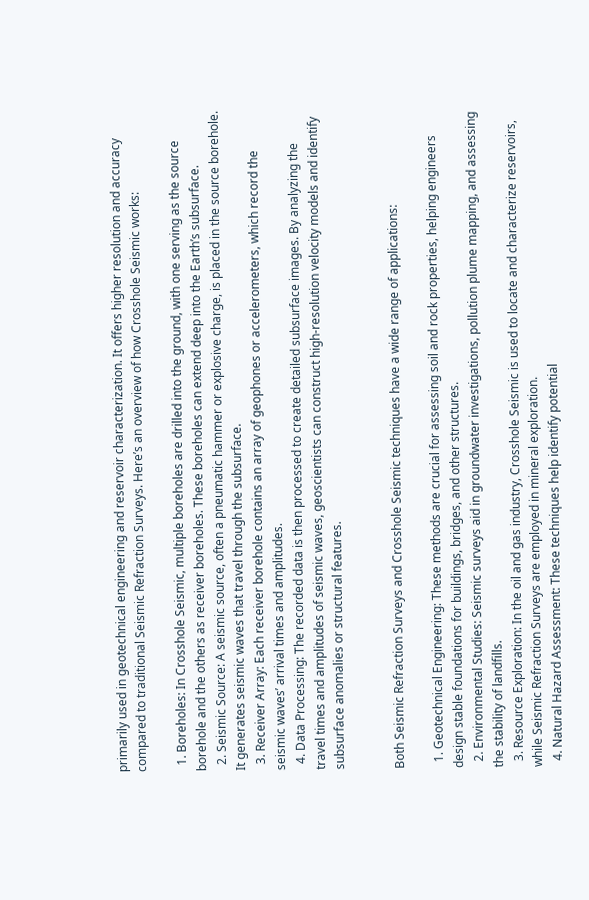primarily used in geotechnical engineering and reservoir characterization. It offers higher resolution and accuracy compared to traditional Seismic Refraction Surveys. Here’s an overview of how Crosshole Seismic works:

  1. Boreholes: In Crosshole Seismic, multiple boreholes are drilled into the ground, with one serving as the source borehole and the others as receiver boreholes. These boreholes can extend deep into the Earth’s subsurface.
  2. Seismic Source: A seismic source, often a pneumatic hammer or explosive charge, is placed in the source borehole. It generates seismic waves that travel through the subsurface.
  3. Receiver Array: Each receiver borehole contains an array of geophones or accelerometers, which record the seismic waves’ arrival times and amplitudes.
  4. Data Processing: The recorded data is then processed to create detailed subsurface images. By analyzing the travel times and amplitudes of seismic waves, geoscientists can construct high-resolution velocity models and identify subsurface anomalies or structural features.


Both Seismic Refraction Surveys and Crosshole Seismic techniques have a wide range of applications:

  1. Geotechnical Engineering: These methods are crucial for assessing soil and rock properties, helping engineers design stable foundations for buildings, bridges, and other structures.
  2. Environmental Studies: Seismic surveys aid in groundwater investigations, pollution plume mapping, and assessing the stability of landfills.
  3. Resource Exploration: In the oil and gas industry, Crosshole Seismic is used to locate and characterize reservoirs, while Seismic Refraction Surveys are employed in mineral exploration.
  4. Natural Hazard Assessment: These techniques help identify potential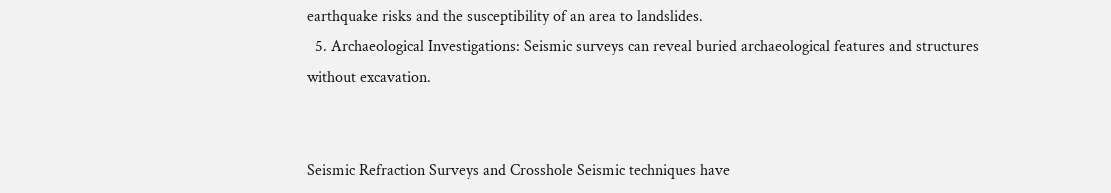earthquake risks and the susceptibility of an area to landslides.
  5. Archaeological Investigations: Seismic surveys can reveal buried archaeological features and structures without excavation.


Seismic Refraction Surveys and Crosshole Seismic techniques have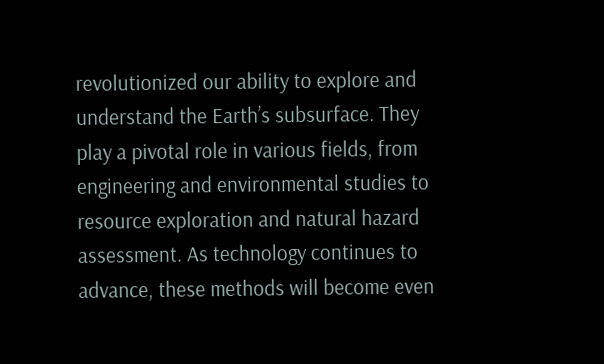revolutionized our ability to explore and understand the Earth’s subsurface. They play a pivotal role in various fields, from engineering and environmental studies to resource exploration and natural hazard assessment. As technology continues to advance, these methods will become even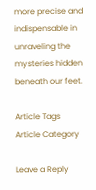more precise and indispensable in unraveling the mysteries hidden beneath our feet.

Article Tags
Article Category

Leave a Reply